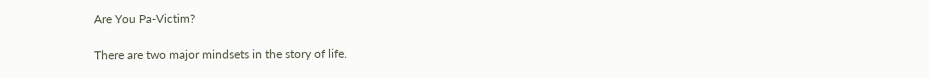Are You Pa-Victim?

There are two major mindsets in the story of life.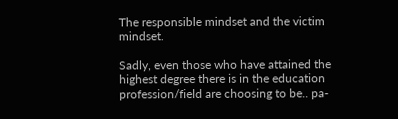The responsible mindset and the victim mindset.

Sadly, even those who have attained the highest degree there is in the education profession/field are choosing to be.. pa-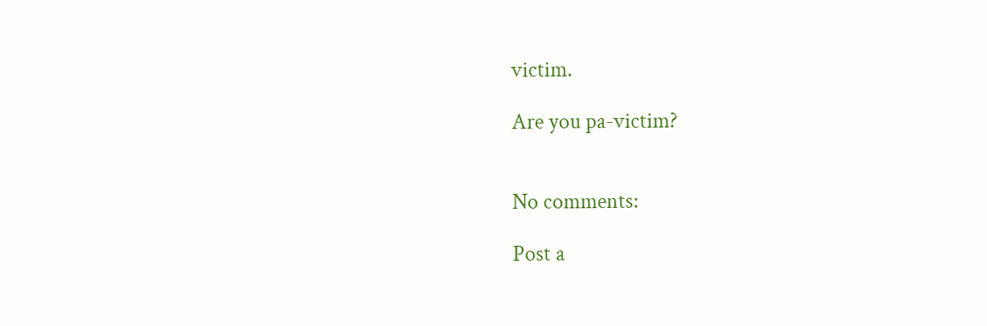victim.

Are you pa-victim?


No comments:

Post a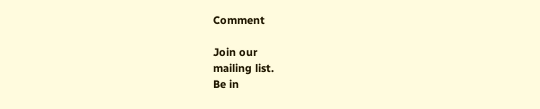Comment

Join our
mailing list.
Be in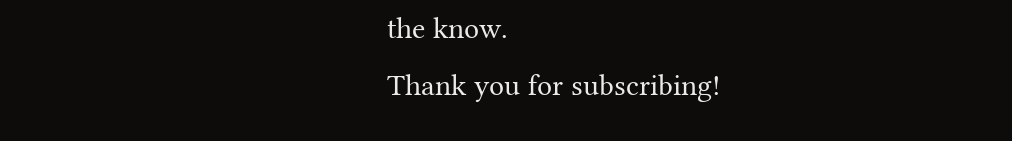the know.
Thank you for subscribing!